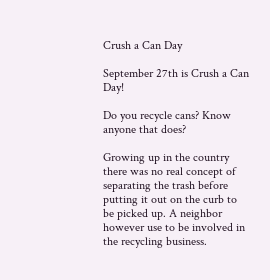Crush a Can Day

September 27th is Crush a Can Day!

Do you recycle cans? Know anyone that does?

Growing up in the country there was no real concept of separating the trash before putting it out on the curb to be picked up. A neighbor however use to be involved in the recycling business.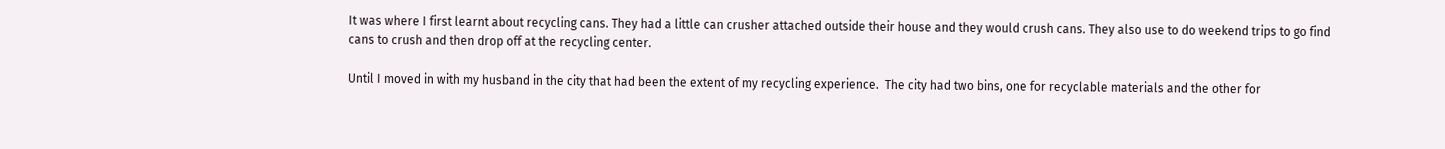It was where I first learnt about recycling cans. They had a little can crusher attached outside their house and they would crush cans. They also use to do weekend trips to go find cans to crush and then drop off at the recycling center.

Until I moved in with my husband in the city that had been the extent of my recycling experience.  The city had two bins, one for recyclable materials and the other for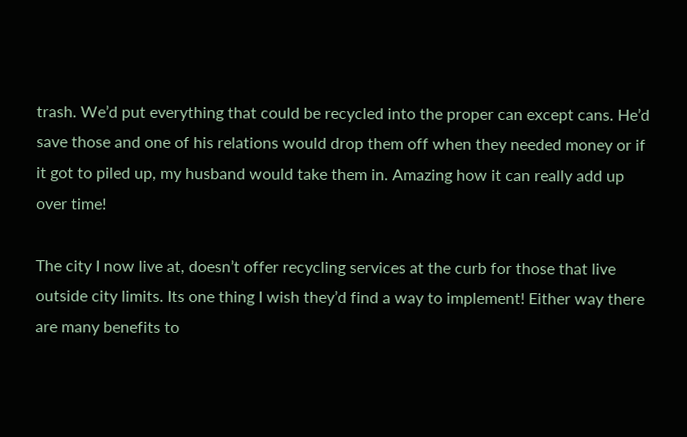trash. We’d put everything that could be recycled into the proper can except cans. He’d save those and one of his relations would drop them off when they needed money or if it got to piled up, my husband would take them in. Amazing how it can really add up over time!

The city I now live at, doesn’t offer recycling services at the curb for those that live outside city limits. Its one thing I wish they’d find a way to implement! Either way there are many benefits to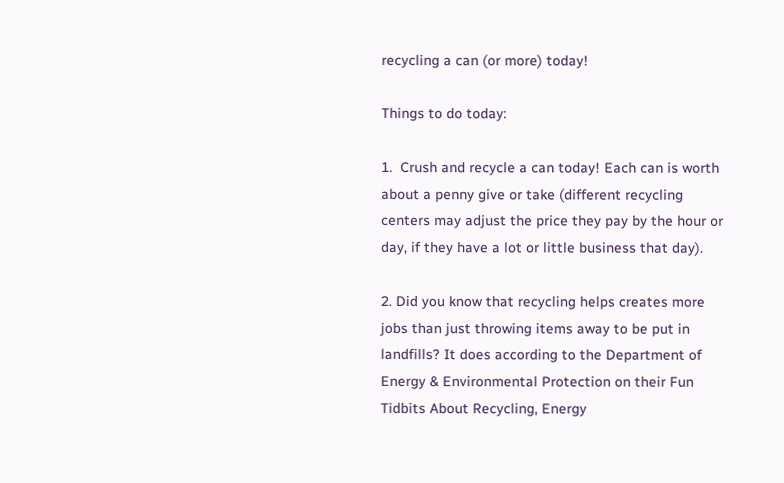recycling a can (or more) today!

Things to do today:

1.  Crush and recycle a can today! Each can is worth about a penny give or take (different recycling centers may adjust the price they pay by the hour or day, if they have a lot or little business that day).

2. Did you know that recycling helps creates more jobs than just throwing items away to be put in landfills? It does according to the Department of Energy & Environmental Protection on their Fun Tidbits About Recycling, Energy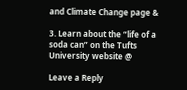and Climate Change page &

3. Learn about the “life of a soda can” on the Tufts University website @

Leave a Reply